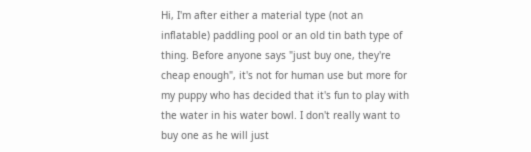Hi, I'm after either a material type (not an inflatable) paddling pool or an old tin bath type of thing. Before anyone says "just buy one, they're cheap enough", it's not for human use but more for my puppy who has decided that it's fun to play with the water in his water bowl. I don't really want to buy one as he will just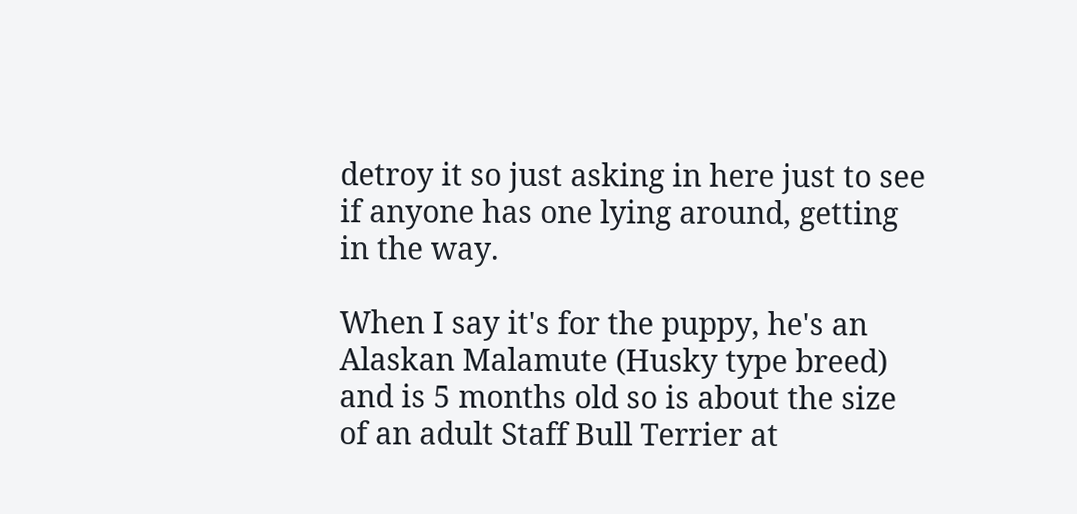detroy it so just asking in here just to see if anyone has one lying around, getting in the way.

When I say it's for the puppy, he's an Alaskan Malamute (Husky type breed) and is 5 months old so is about the size of an adult Staff Bull Terrier at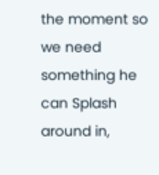the moment so we need something he can Splash around in,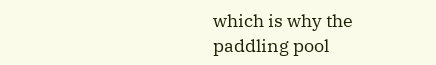which is why the paddling pool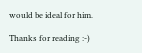would be ideal for him.

Thanks for reading :-)